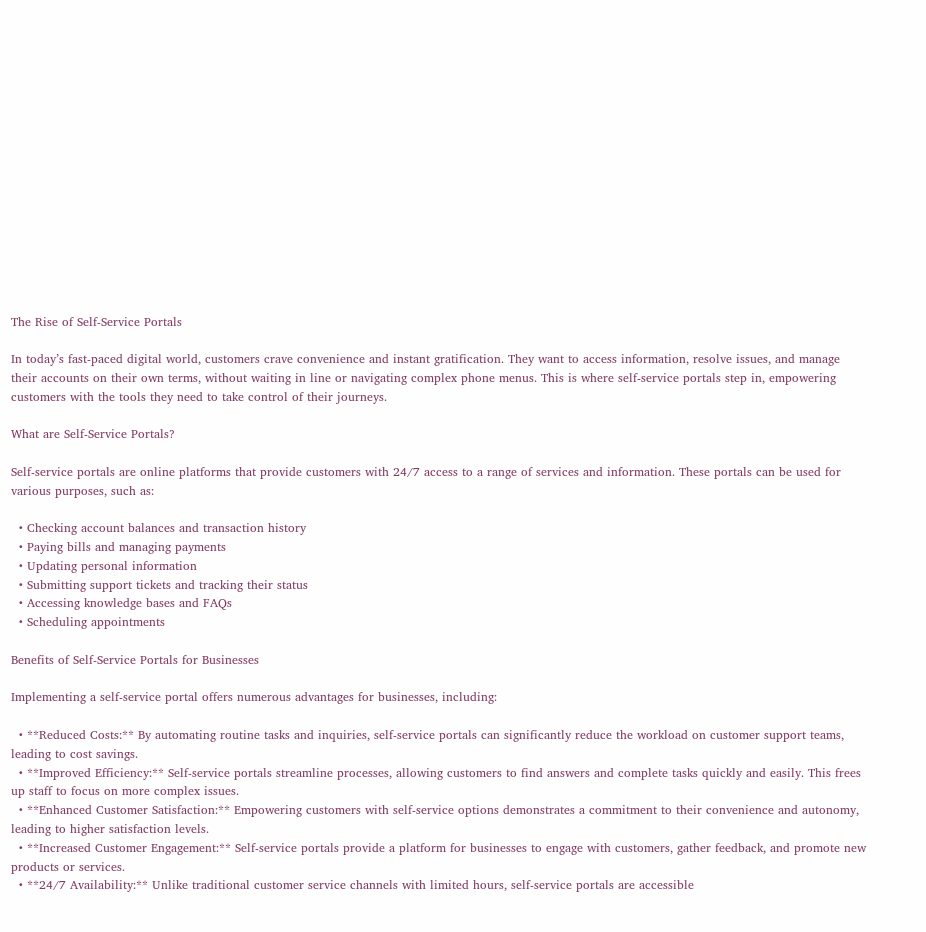The Rise of Self-Service Portals

In today’s fast-paced digital world, customers crave convenience and instant gratification. They want to access information, resolve issues, and manage their accounts on their own terms, without waiting in line or navigating complex phone menus. This is where self-service portals step in, empowering customers with the tools they need to take control of their journeys.

What are Self-Service Portals?

Self-service portals are online platforms that provide customers with 24/7 access to a range of services and information. These portals can be used for various purposes, such as:

  • Checking account balances and transaction history
  • Paying bills and managing payments
  • Updating personal information
  • Submitting support tickets and tracking their status
  • Accessing knowledge bases and FAQs
  • Scheduling appointments

Benefits of Self-Service Portals for Businesses

Implementing a self-service portal offers numerous advantages for businesses, including:

  • **Reduced Costs:** By automating routine tasks and inquiries, self-service portals can significantly reduce the workload on customer support teams, leading to cost savings.
  • **Improved Efficiency:** Self-service portals streamline processes, allowing customers to find answers and complete tasks quickly and easily. This frees up staff to focus on more complex issues.
  • **Enhanced Customer Satisfaction:** Empowering customers with self-service options demonstrates a commitment to their convenience and autonomy, leading to higher satisfaction levels.
  • **Increased Customer Engagement:** Self-service portals provide a platform for businesses to engage with customers, gather feedback, and promote new products or services.
  • **24/7 Availability:** Unlike traditional customer service channels with limited hours, self-service portals are accessible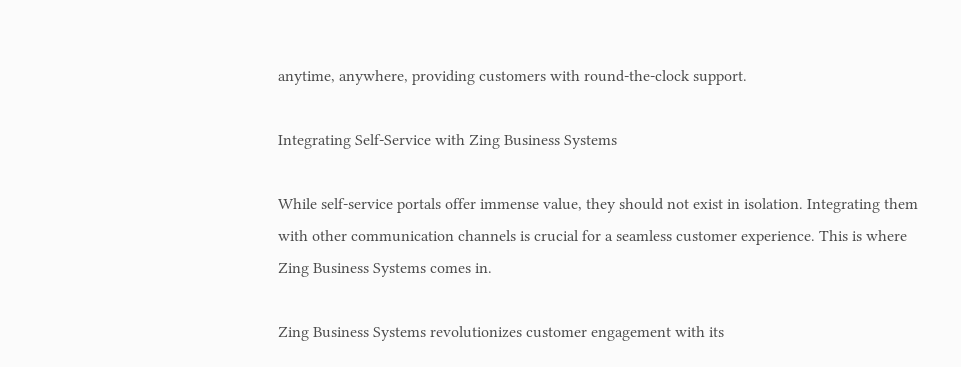anytime, anywhere, providing customers with round-the-clock support.

Integrating Self-Service with Zing Business Systems

While self-service portals offer immense value, they should not exist in isolation. Integrating them with other communication channels is crucial for a seamless customer experience. This is where Zing Business Systems comes in.

Zing Business Systems revolutionizes customer engagement with its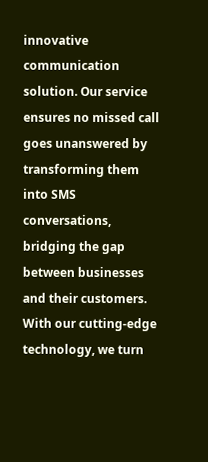innovative communication solution. Our service ensures no missed call goes unanswered by transforming them into SMS conversations, bridging the gap between businesses and their customers. With our cutting-edge technology, we turn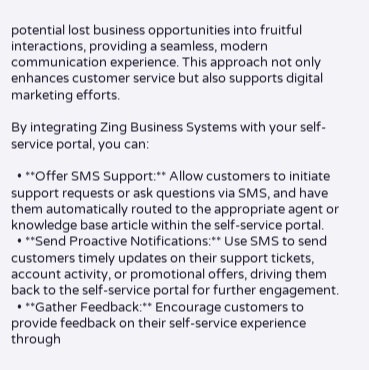potential lost business opportunities into fruitful interactions, providing a seamless, modern communication experience. This approach not only enhances customer service but also supports digital marketing efforts.

By integrating Zing Business Systems with your self-service portal, you can:

  • **Offer SMS Support:** Allow customers to initiate support requests or ask questions via SMS, and have them automatically routed to the appropriate agent or knowledge base article within the self-service portal.
  • **Send Proactive Notifications:** Use SMS to send customers timely updates on their support tickets, account activity, or promotional offers, driving them back to the self-service portal for further engagement.
  • **Gather Feedback:** Encourage customers to provide feedback on their self-service experience through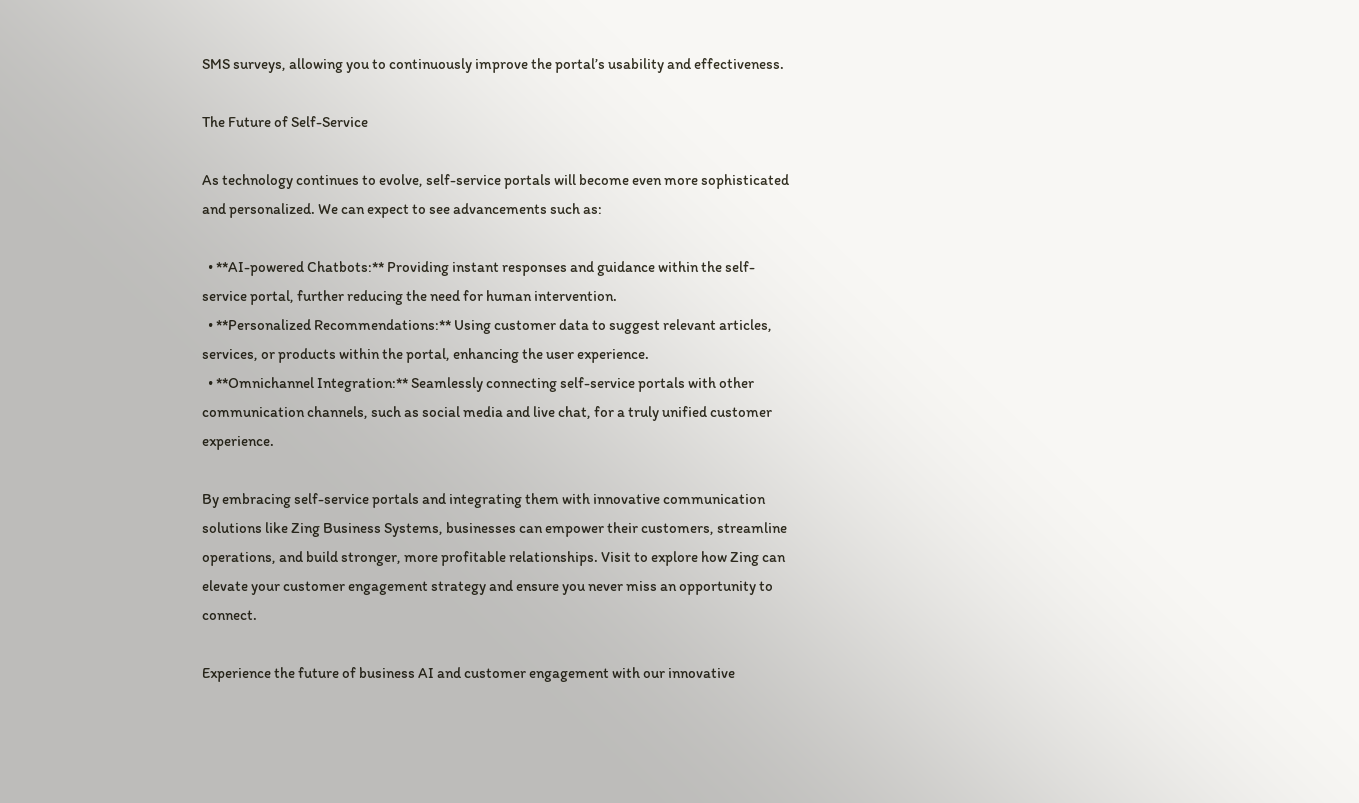SMS surveys, allowing you to continuously improve the portal’s usability and effectiveness.

The Future of Self-Service

As technology continues to evolve, self-service portals will become even more sophisticated and personalized. We can expect to see advancements such as:

  • **AI-powered Chatbots:** Providing instant responses and guidance within the self-service portal, further reducing the need for human intervention.
  • **Personalized Recommendations:** Using customer data to suggest relevant articles, services, or products within the portal, enhancing the user experience.
  • **Omnichannel Integration:** Seamlessly connecting self-service portals with other communication channels, such as social media and live chat, for a truly unified customer experience.

By embracing self-service portals and integrating them with innovative communication solutions like Zing Business Systems, businesses can empower their customers, streamline operations, and build stronger, more profitable relationships. Visit to explore how Zing can elevate your customer engagement strategy and ensure you never miss an opportunity to connect.

Experience the future of business AI and customer engagement with our innovative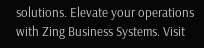solutions. Elevate your operations with Zing Business Systems. Visit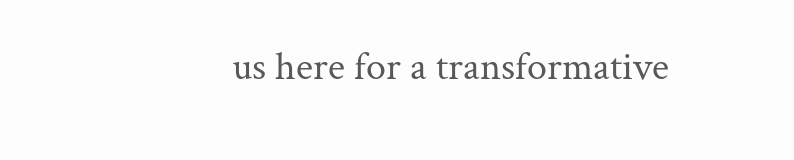us here for a transformative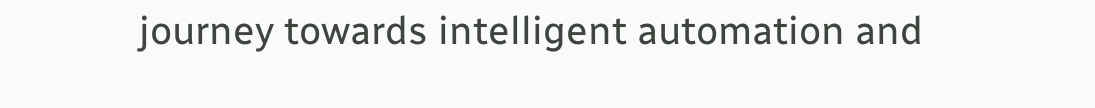journey towards intelligent automation and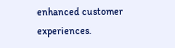enhanced customer experiences.